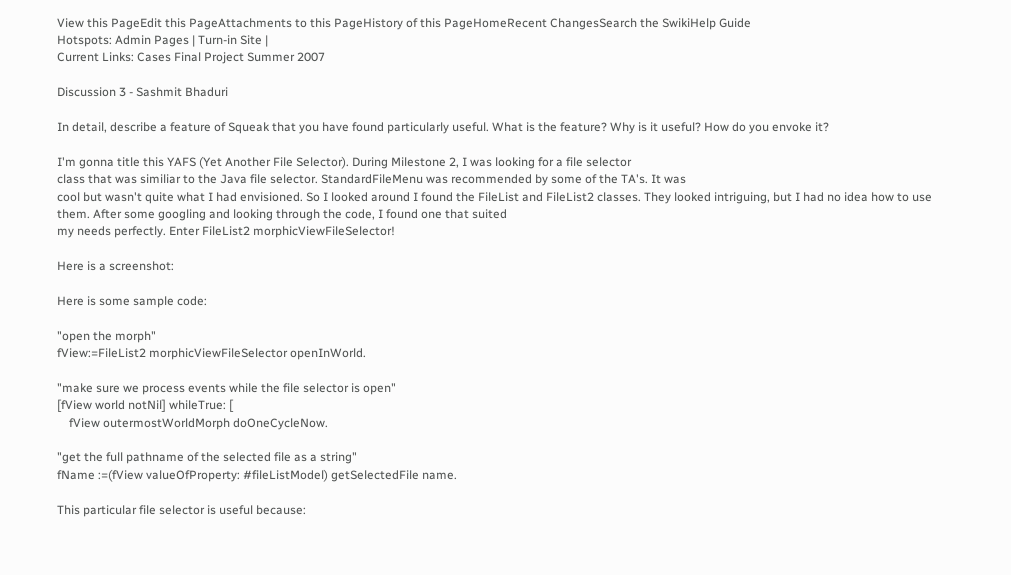View this PageEdit this PageAttachments to this PageHistory of this PageHomeRecent ChangesSearch the SwikiHelp Guide
Hotspots: Admin Pages | Turn-in Site |
Current Links: Cases Final Project Summer 2007

Discussion 3 - Sashmit Bhaduri

In detail, describe a feature of Squeak that you have found particularly useful. What is the feature? Why is it useful? How do you envoke it?

I'm gonna title this YAFS (Yet Another File Selector). During Milestone 2, I was looking for a file selector
class that was similiar to the Java file selector. StandardFileMenu was recommended by some of the TA's. It was
cool but wasn't quite what I had envisioned. So I looked around I found the FileList and FileList2 classes. They looked intriguing, but I had no idea how to use them. After some googling and looking through the code, I found one that suited
my needs perfectly. Enter FileList2 morphicViewFileSelector!

Here is a screenshot:

Here is some sample code:

"open the morph"
fView:=FileList2 morphicViewFileSelector openInWorld.

"make sure we process events while the file selector is open"
[fView world notNil] whileTrue: [
    fView outermostWorldMorph doOneCycleNow.

"get the full pathname of the selected file as a string"
fName :=(fView valueOfProperty: #fileListModel) getSelectedFile name.

This particular file selector is useful because: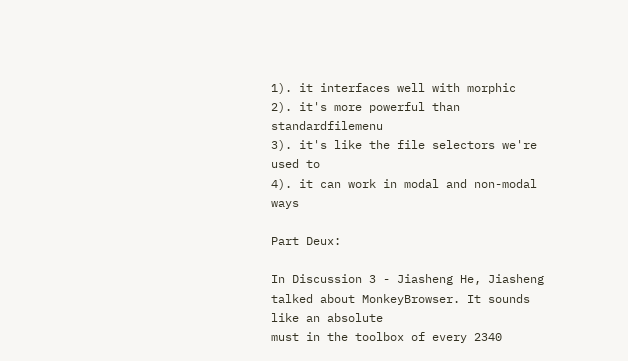1). it interfaces well with morphic
2). it's more powerful than standardfilemenu
3). it's like the file selectors we're used to
4). it can work in modal and non-modal ways

Part Deux:

In Discussion 3 - Jiasheng He, Jiasheng talked about MonkeyBrowser. It sounds like an absolute
must in the toolbox of every 2340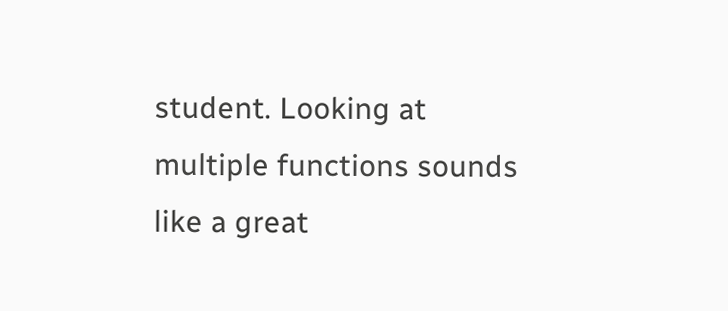student. Looking at multiple functions sounds like a great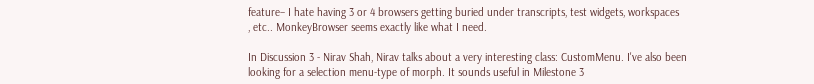feature– I hate having 3 or 4 browsers getting buried under transcripts, test widgets, workspaces
, etc.. MonkeyBrowser seems exactly like what I need.

In Discussion 3 - Nirav Shah, Nirav talks about a very interesting class: CustomMenu. I've also been
looking for a selection menu-type of morph. It sounds useful in Milestone 3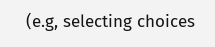(e.g, selecting choices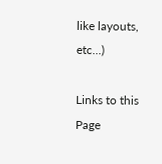like layouts, etc...)

Links to this Page